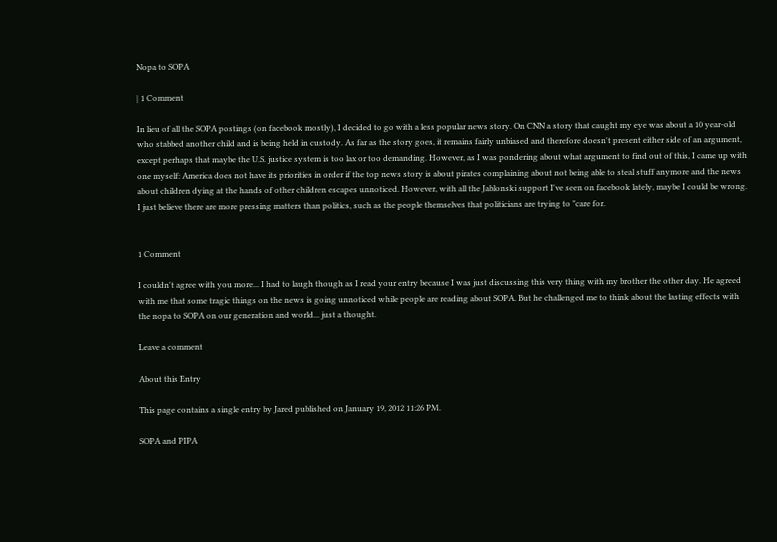Nopa to SOPA

| 1 Comment

In lieu of all the SOPA postings (on facebook mostly), I decided to go with a less popular news story. On CNN a story that caught my eye was about a 10 year-old who stabbed another child and is being held in custody. As far as the story goes, it remains fairly unbiased and therefore doesn't present either side of an argument, except perhaps that maybe the U.S. justice system is too lax or too demanding. However, as I was pondering about what argument to find out of this, I came up with one myself: America does not have its priorities in order if the top news story is about pirates complaining about not being able to steal stuff anymore and the news about children dying at the hands of other children escapes unnoticed. However, with all the Jablonski support I've seen on facebook lately, maybe I could be wrong. I just believe there are more pressing matters than politics, such as the people themselves that politicians are trying to "care for.


1 Comment

I couldn't agree with you more... I had to laugh though as I read your entry because I was just discussing this very thing with my brother the other day. He agreed with me that some tragic things on the news is going unnoticed while people are reading about SOPA. But he challenged me to think about the lasting effects with the nopa to SOPA on our generation and world... just a thought.

Leave a comment

About this Entry

This page contains a single entry by Jared published on January 19, 2012 11:26 PM.

SOPA and PIPA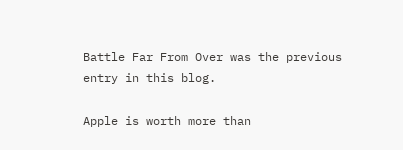Battle Far From Over was the previous entry in this blog.

Apple is worth more than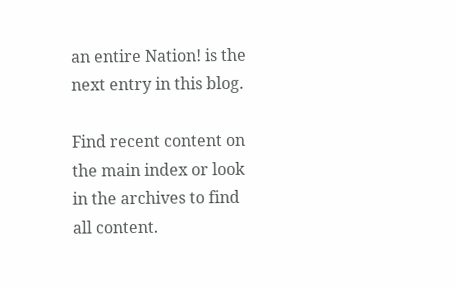an entire Nation! is the next entry in this blog.

Find recent content on the main index or look in the archives to find all content.